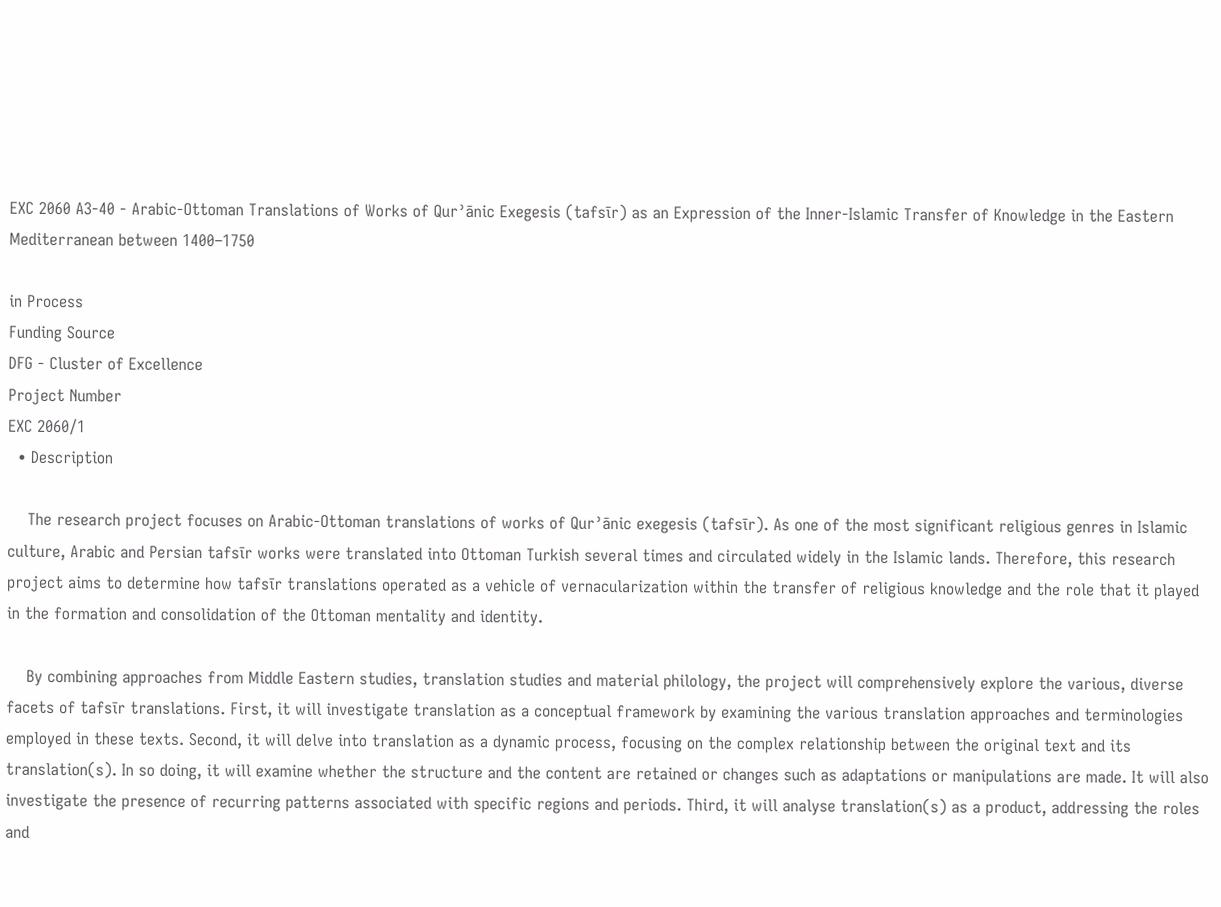EXC 2060 A3-40 - Arabic-Ottoman Translations of Works of Qurʾānic Exegesis (tafsīr) as an Expression of the Inner-Islamic Transfer of Knowledge in the Eastern Mediterranean between 1400–1750

in Process
Funding Source
DFG - Cluster of Excellence
Project Number
EXC 2060/1
  • Description

    The research project focuses on Arabic-Ottoman translations of works of Qurʾānic exegesis (tafsīr). As one of the most significant religious genres in Islamic culture, Arabic and Persian tafsīr works were translated into Ottoman Turkish several times and circulated widely in the Islamic lands. Therefore, this research project aims to determine how tafsīr translations operated as a vehicle of vernacularization within the transfer of religious knowledge and the role that it played in the formation and consolidation of the Ottoman mentality and identity.

    By combining approaches from Middle Eastern studies, translation studies and material philology, the project will comprehensively explore the various, diverse facets of tafsīr translations. First, it will investigate translation as a conceptual framework by examining the various translation approaches and terminologies employed in these texts. Second, it will delve into translation as a dynamic process, focusing on the complex relationship between the original text and its translation(s). In so doing, it will examine whether the structure and the content are retained or changes such as adaptations or manipulations are made. It will also investigate the presence of recurring patterns associated with specific regions and periods. Third, it will analyse translation(s) as a product, addressing the roles and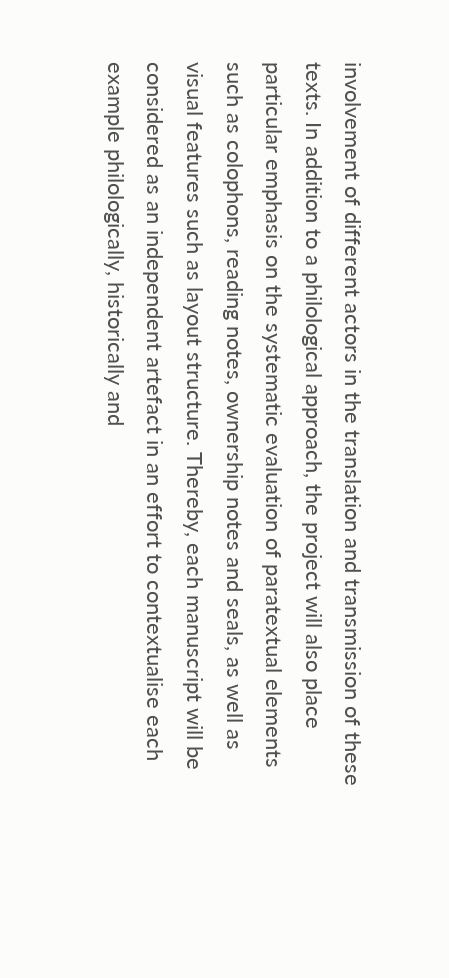involvement of different actors in the translation and transmission of these texts. In addition to a philological approach, the project will also place particular emphasis on the systematic evaluation of paratextual elements such as colophons, reading notes, ownership notes and seals, as well as visual features such as layout structure. Thereby, each manuscript will be considered as an independent artefact in an effort to contextualise each example philologically, historically and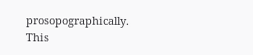prosopographically. This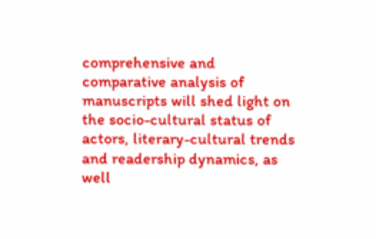comprehensive and comparative analysis of manuscripts will shed light on the socio-cultural status of actors, literary-cultural trends and readership dynamics, as well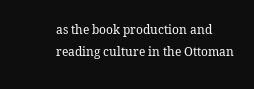as the book production and reading culture in the Ottoman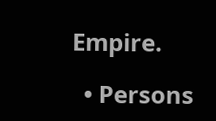Empire.

  • Persons